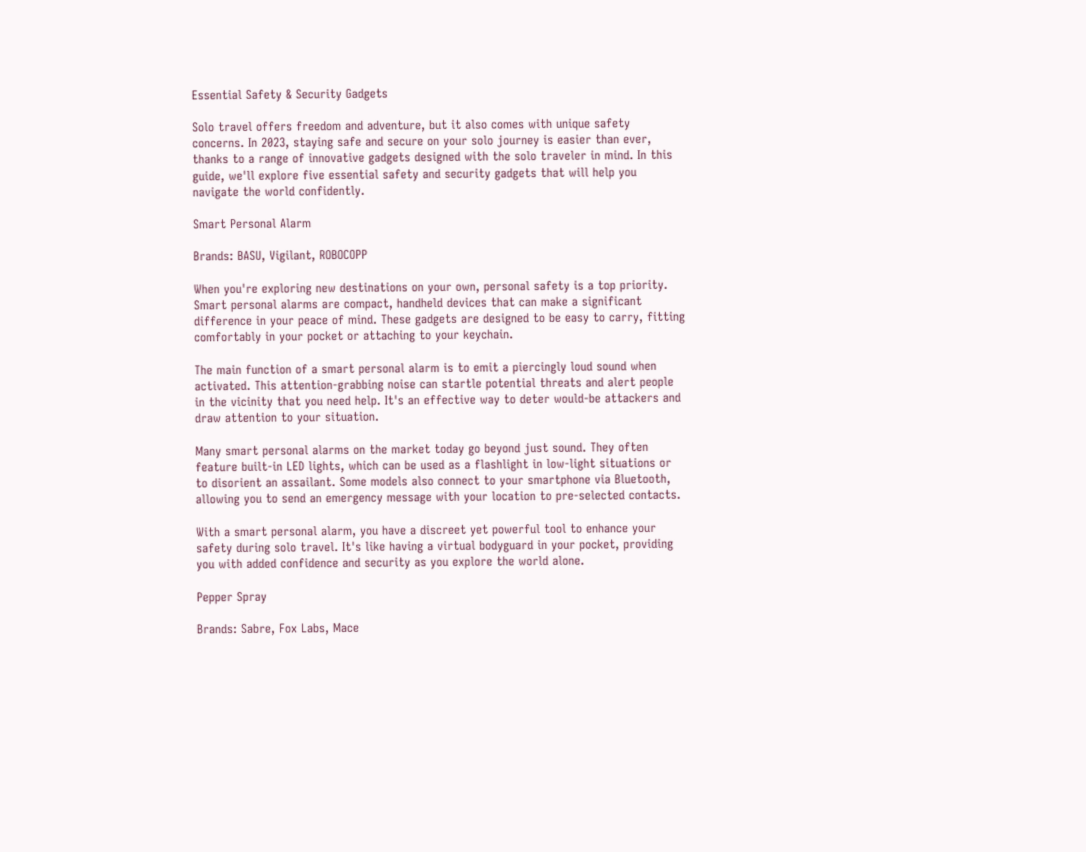Essential Safety & Security Gadgets

Solo travel offers freedom and adventure, but it also comes with unique safety concerns. In 2023, staying safe and secure on your solo journey is easier than ever, thanks to a range of innovative gadgets designed with the solo traveler in mind. In this guide, we'll explore five essential safety and security gadgets that will help you navigate the world confidently.

Smart Personal Alarm

Brands: BASU, Vigilant, ROBOCOPP

When you're exploring new destinations on your own, personal safety is a top priority. Smart personal alarms are compact, handheld devices that can make a significant difference in your peace of mind. These gadgets are designed to be easy to carry, fitting comfortably in your pocket or attaching to your keychain.

The main function of a smart personal alarm is to emit a piercingly loud sound when activated. This attention-grabbing noise can startle potential threats and alert people in the vicinity that you need help. It's an effective way to deter would-be attackers and draw attention to your situation.

Many smart personal alarms on the market today go beyond just sound. They often feature built-in LED lights, which can be used as a flashlight in low-light situations or to disorient an assailant. Some models also connect to your smartphone via Bluetooth, allowing you to send an emergency message with your location to pre-selected contacts.

With a smart personal alarm, you have a discreet yet powerful tool to enhance your safety during solo travel. It's like having a virtual bodyguard in your pocket, providing you with added confidence and security as you explore the world alone.

Pepper Spray

Brands: Sabre, Fox Labs, Mace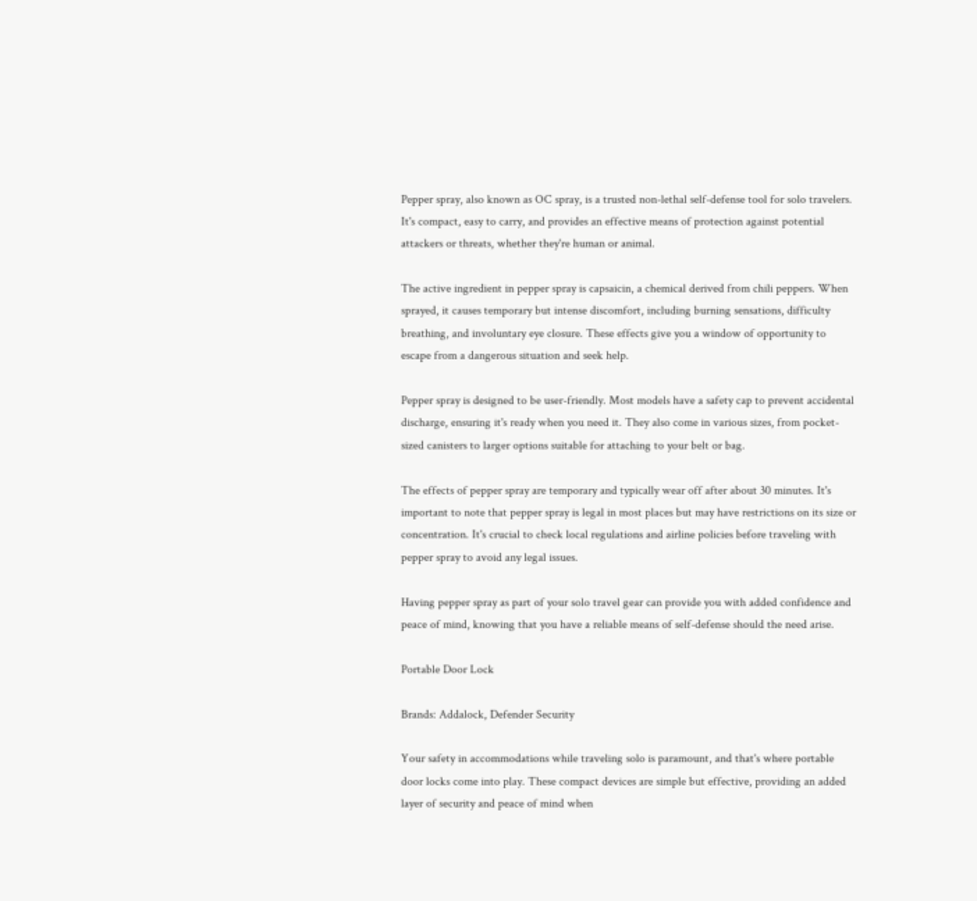Pepper spray, also known as OC spray, is a trusted non-lethal self-defense tool for solo travelers. It's compact, easy to carry, and provides an effective means of protection against potential attackers or threats, whether they're human or animal.

The active ingredient in pepper spray is capsaicin, a chemical derived from chili peppers. When sprayed, it causes temporary but intense discomfort, including burning sensations, difficulty breathing, and involuntary eye closure. These effects give you a window of opportunity to escape from a dangerous situation and seek help.

Pepper spray is designed to be user-friendly. Most models have a safety cap to prevent accidental discharge, ensuring it's ready when you need it. They also come in various sizes, from pocket-sized canisters to larger options suitable for attaching to your belt or bag.

The effects of pepper spray are temporary and typically wear off after about 30 minutes. It's important to note that pepper spray is legal in most places but may have restrictions on its size or concentration. It's crucial to check local regulations and airline policies before traveling with pepper spray to avoid any legal issues.

Having pepper spray as part of your solo travel gear can provide you with added confidence and peace of mind, knowing that you have a reliable means of self-defense should the need arise.

Portable Door Lock

Brands: Addalock, Defender Security

Your safety in accommodations while traveling solo is paramount, and that's where portable door locks come into play. These compact devices are simple but effective, providing an added layer of security and peace of mind when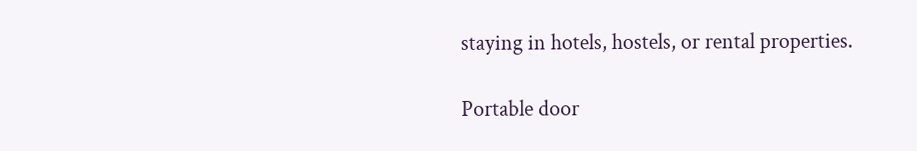staying in hotels, hostels, or rental properties.

Portable door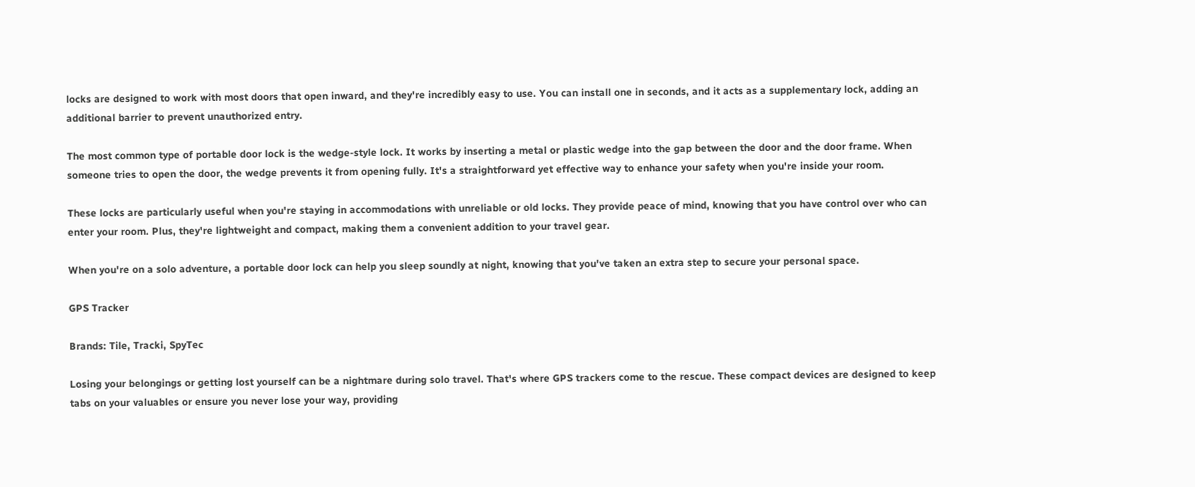locks are designed to work with most doors that open inward, and they're incredibly easy to use. You can install one in seconds, and it acts as a supplementary lock, adding an additional barrier to prevent unauthorized entry.

The most common type of portable door lock is the wedge-style lock. It works by inserting a metal or plastic wedge into the gap between the door and the door frame. When someone tries to open the door, the wedge prevents it from opening fully. It's a straightforward yet effective way to enhance your safety when you're inside your room.

These locks are particularly useful when you're staying in accommodations with unreliable or old locks. They provide peace of mind, knowing that you have control over who can enter your room. Plus, they're lightweight and compact, making them a convenient addition to your travel gear.

When you're on a solo adventure, a portable door lock can help you sleep soundly at night, knowing that you've taken an extra step to secure your personal space.

GPS Tracker

Brands: Tile, Tracki, SpyTec

Losing your belongings or getting lost yourself can be a nightmare during solo travel. That's where GPS trackers come to the rescue. These compact devices are designed to keep tabs on your valuables or ensure you never lose your way, providing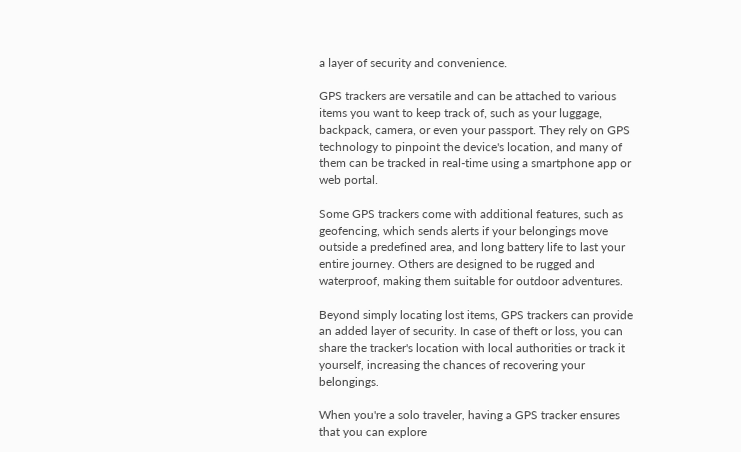a layer of security and convenience.

GPS trackers are versatile and can be attached to various items you want to keep track of, such as your luggage, backpack, camera, or even your passport. They rely on GPS technology to pinpoint the device's location, and many of them can be tracked in real-time using a smartphone app or web portal.

Some GPS trackers come with additional features, such as geofencing, which sends alerts if your belongings move outside a predefined area, and long battery life to last your entire journey. Others are designed to be rugged and waterproof, making them suitable for outdoor adventures.

Beyond simply locating lost items, GPS trackers can provide an added layer of security. In case of theft or loss, you can share the tracker's location with local authorities or track it yourself, increasing the chances of recovering your belongings.

When you're a solo traveler, having a GPS tracker ensures that you can explore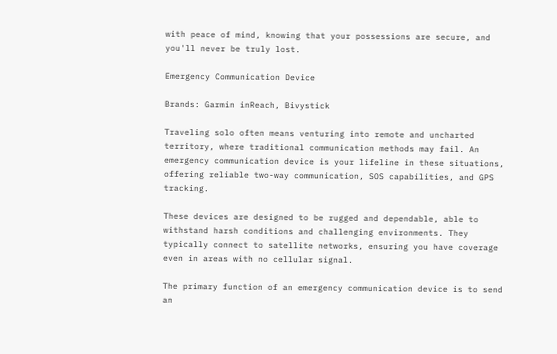with peace of mind, knowing that your possessions are secure, and you'll never be truly lost.

Emergency Communication Device

Brands: Garmin inReach, Bivystick

Traveling solo often means venturing into remote and uncharted territory, where traditional communication methods may fail. An emergency communication device is your lifeline in these situations, offering reliable two-way communication, SOS capabilities, and GPS tracking.

These devices are designed to be rugged and dependable, able to withstand harsh conditions and challenging environments. They typically connect to satellite networks, ensuring you have coverage even in areas with no cellular signal.

The primary function of an emergency communication device is to send an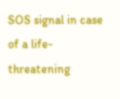SOS signal in case of a life-threatening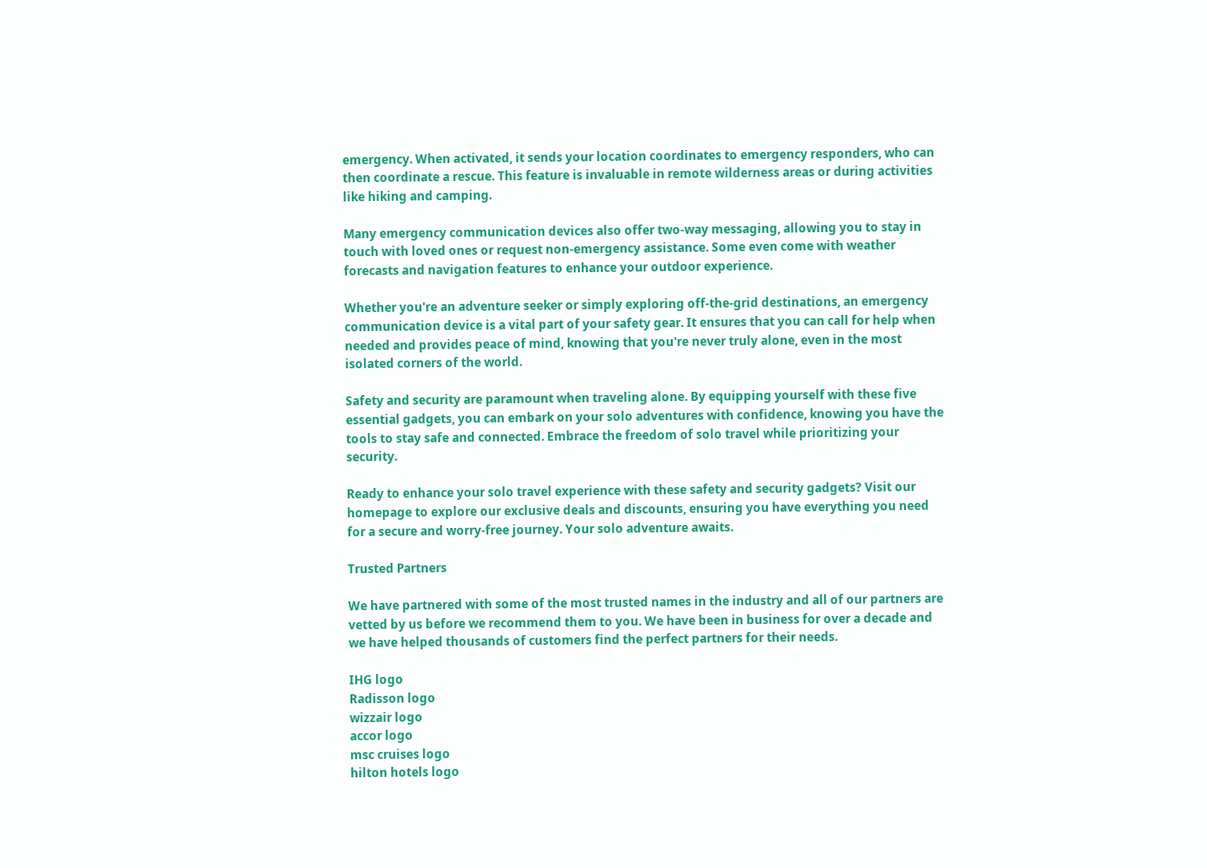emergency. When activated, it sends your location coordinates to emergency responders, who can then coordinate a rescue. This feature is invaluable in remote wilderness areas or during activities like hiking and camping.

Many emergency communication devices also offer two-way messaging, allowing you to stay in touch with loved ones or request non-emergency assistance. Some even come with weather forecasts and navigation features to enhance your outdoor experience.

Whether you're an adventure seeker or simply exploring off-the-grid destinations, an emergency communication device is a vital part of your safety gear. It ensures that you can call for help when needed and provides peace of mind, knowing that you're never truly alone, even in the most isolated corners of the world.

Safety and security are paramount when traveling alone. By equipping yourself with these five essential gadgets, you can embark on your solo adventures with confidence, knowing you have the tools to stay safe and connected. Embrace the freedom of solo travel while prioritizing your security.

Ready to enhance your solo travel experience with these safety and security gadgets? Visit our homepage to explore our exclusive deals and discounts, ensuring you have everything you need for a secure and worry-free journey. Your solo adventure awaits.

Trusted Partners

We have partnered with some of the most trusted names in the industry and all of our partners are vetted by us before we recommend them to you. We have been in business for over a decade and we have helped thousands of customers find the perfect partners for their needs.

IHG logo
Radisson logo
wizzair logo
accor logo
msc cruises logo
hilton hotels logo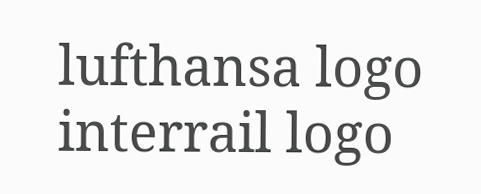lufthansa logo
interrail logo